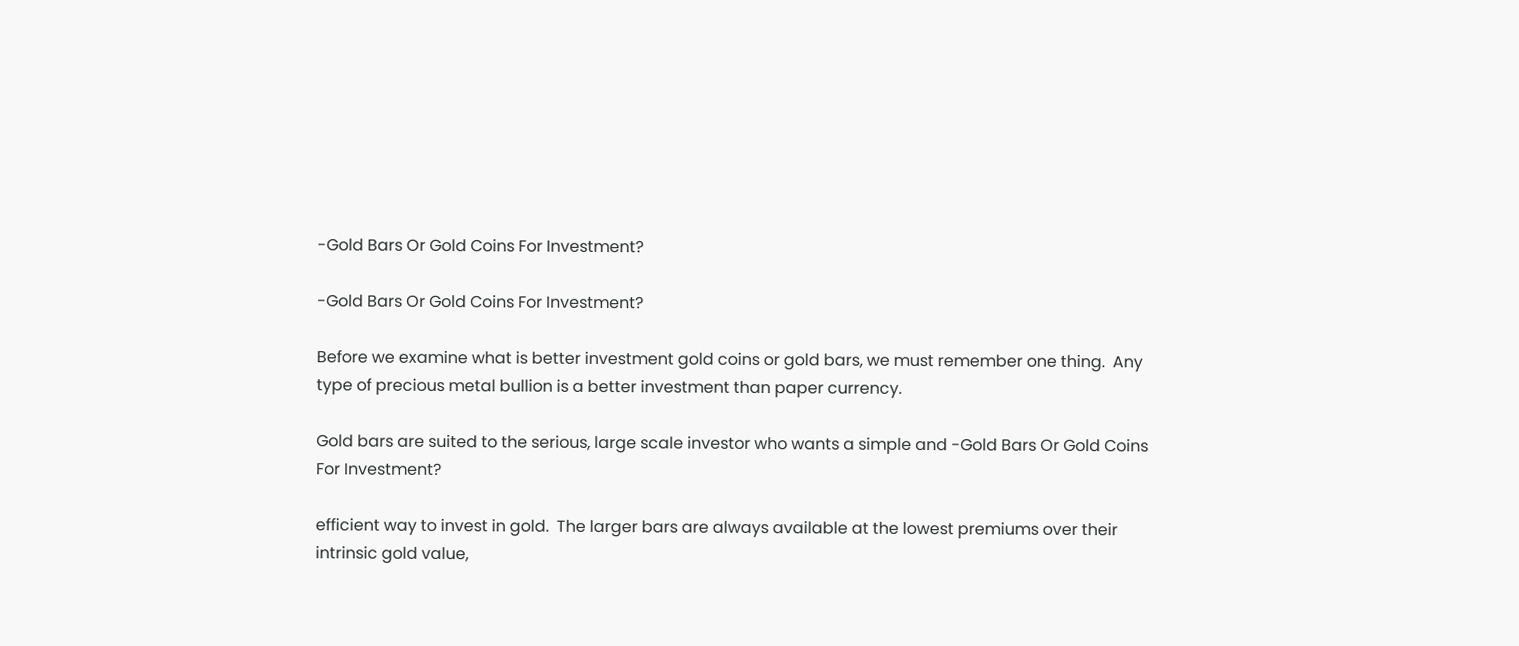-Gold Bars Or Gold Coins For Investment?

-Gold Bars Or Gold Coins For Investment?

Before we examine what is better investment gold coins or gold bars, we must remember one thing.  Any type of precious metal bullion is a better investment than paper currency.

Gold bars are suited to the serious, large scale investor who wants a simple and -Gold Bars Or Gold Coins For Investment?

efficient way to invest in gold.  The larger bars are always available at the lowest premiums over their intrinsic gold value,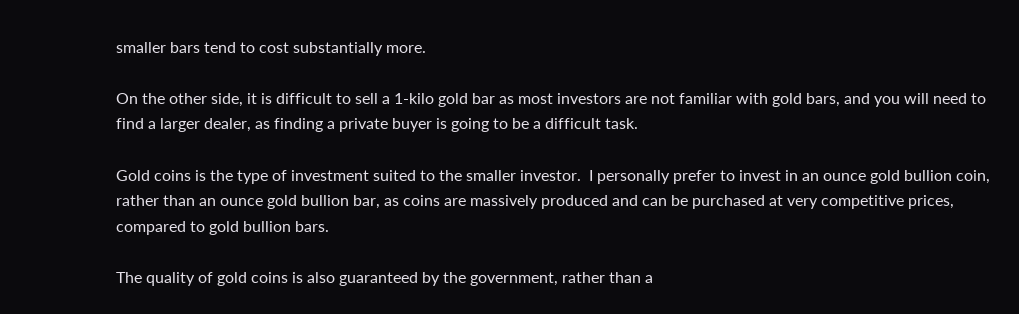smaller bars tend to cost substantially more.

On the other side, it is difficult to sell a 1-kilo gold bar as most investors are not familiar with gold bars, and you will need to find a larger dealer, as finding a private buyer is going to be a difficult task.

Gold coins is the type of investment suited to the smaller investor.  I personally prefer to invest in an ounce gold bullion coin, rather than an ounce gold bullion bar, as coins are massively produced and can be purchased at very competitive prices, compared to gold bullion bars.

The quality of gold coins is also guaranteed by the government, rather than a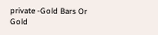private -Gold Bars Or Gold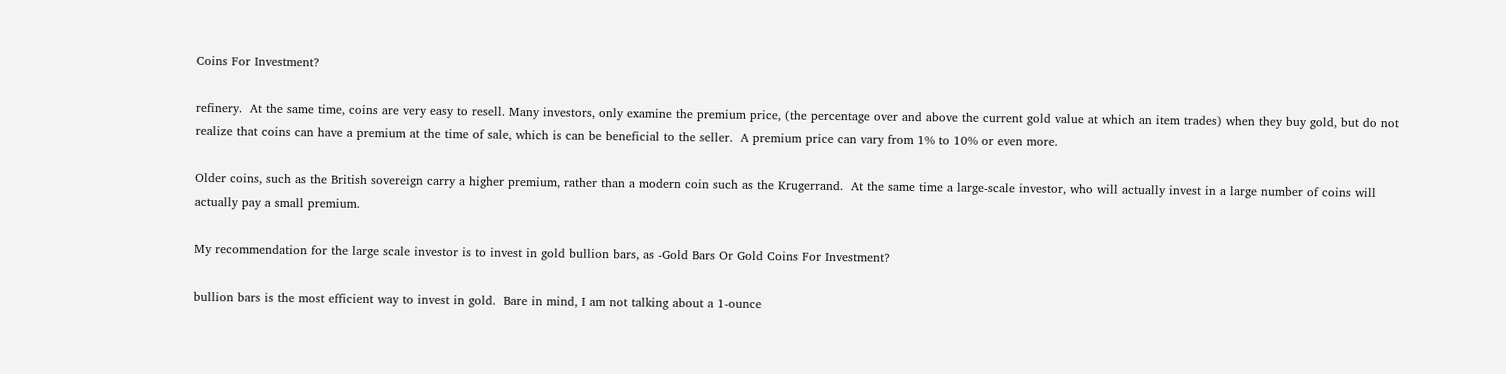Coins For Investment?

refinery.  At the same time, coins are very easy to resell. Many investors, only examine the premium price, (the percentage over and above the current gold value at which an item trades) when they buy gold, but do not realize that coins can have a premium at the time of sale, which is can be beneficial to the seller.  A premium price can vary from 1% to 10% or even more.

Older coins, such as the British sovereign carry a higher premium, rather than a modern coin such as the Krugerrand.  At the same time a large-scale investor, who will actually invest in a large number of coins will actually pay a small premium.

My recommendation for the large scale investor is to invest in gold bullion bars, as -Gold Bars Or Gold Coins For Investment?

bullion bars is the most efficient way to invest in gold.  Bare in mind, I am not talking about a 1-ounce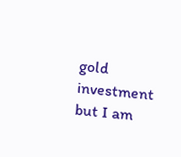gold investment but I am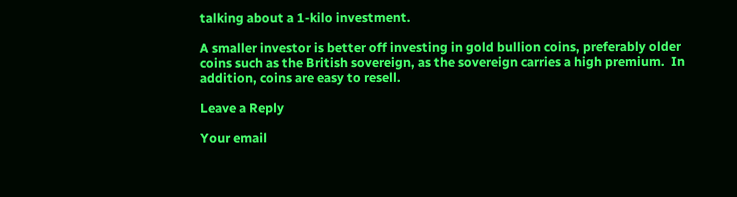talking about a 1-kilo investment.

A smaller investor is better off investing in gold bullion coins, preferably older coins such as the British sovereign, as the sovereign carries a high premium.  In addition, coins are easy to resell.

Leave a Reply

Your email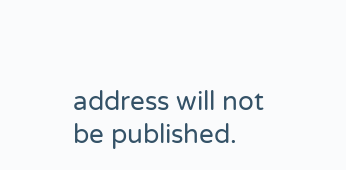address will not be published.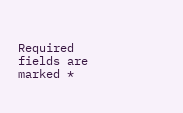Required fields are marked *